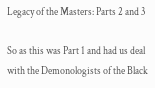Legacy of the Masters: Parts 2 and 3

So as this was Part 1 and had us deal with the Demonologists of the Black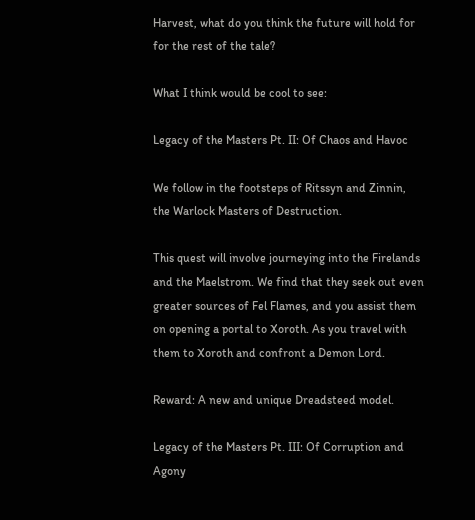Harvest, what do you think the future will hold for for the rest of the tale?

What I think would be cool to see:

Legacy of the Masters Pt. II: Of Chaos and Havoc

We follow in the footsteps of Ritssyn and Zinnin, the Warlock Masters of Destruction.

This quest will involve journeying into the Firelands and the Maelstrom. We find that they seek out even greater sources of Fel Flames, and you assist them on opening a portal to Xoroth. As you travel with them to Xoroth and confront a Demon Lord.

Reward: A new and unique Dreadsteed model.

Legacy of the Masters Pt. III: Of Corruption and Agony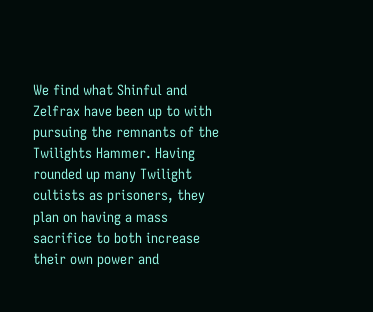We find what Shinful and Zelfrax have been up to with pursuing the remnants of the Twilights Hammer. Having rounded up many Twilight cultists as prisoners, they plan on having a mass sacrifice to both increase their own power and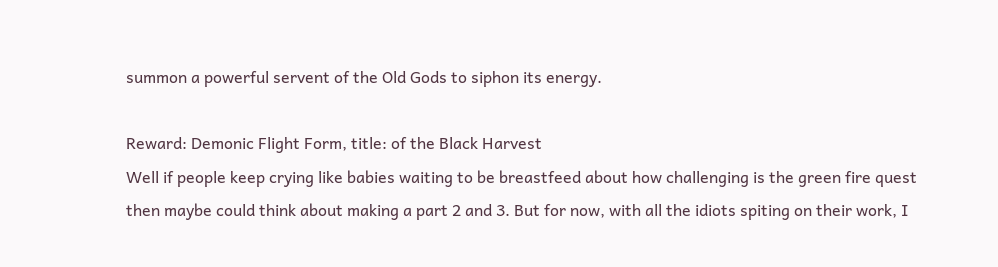summon a powerful servent of the Old Gods to siphon its energy.

Reward: Demonic Flight Form, title: of the Black Harvest
Well if people keep crying like babies waiting to be breastfeed about how challenging is the green fire quest then maybe could think about making a part 2 and 3. But for now, with all the idiots spiting on their work, I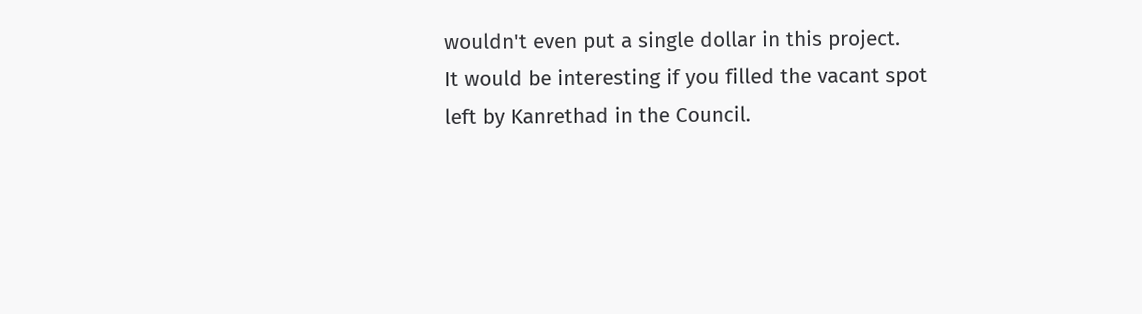wouldn't even put a single dollar in this project.
It would be interesting if you filled the vacant spot left by Kanrethad in the Council.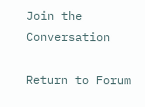Join the Conversation

Return to Forum